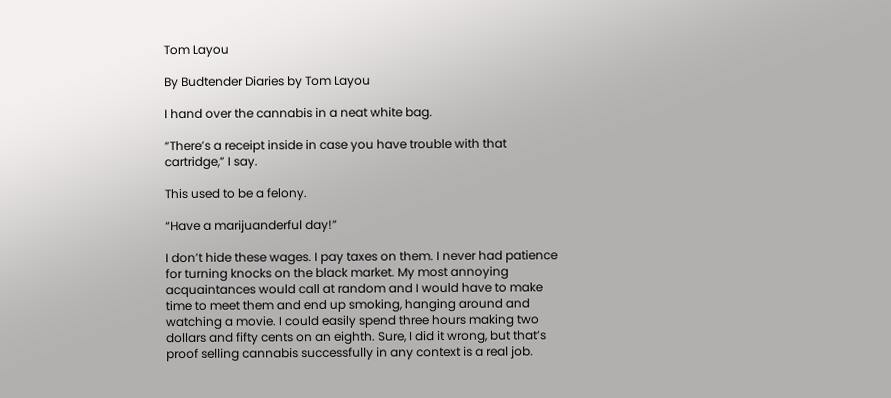Tom Layou

By Budtender Diaries by Tom Layou

I hand over the cannabis in a neat white bag.

“There’s a receipt inside in case you have trouble with that cartridge,” I say.

This used to be a felony.

“Have a marijuanderful day!”

I don’t hide these wages. I pay taxes on them. I never had patience for turning knocks on the black market. My most annoying acquaintances would call at random and I would have to make time to meet them and end up smoking, hanging around and watching a movie. I could easily spend three hours making two dollars and fifty cents on an eighth. Sure, I did it wrong, but that’s proof selling cannabis successfully in any context is a real job.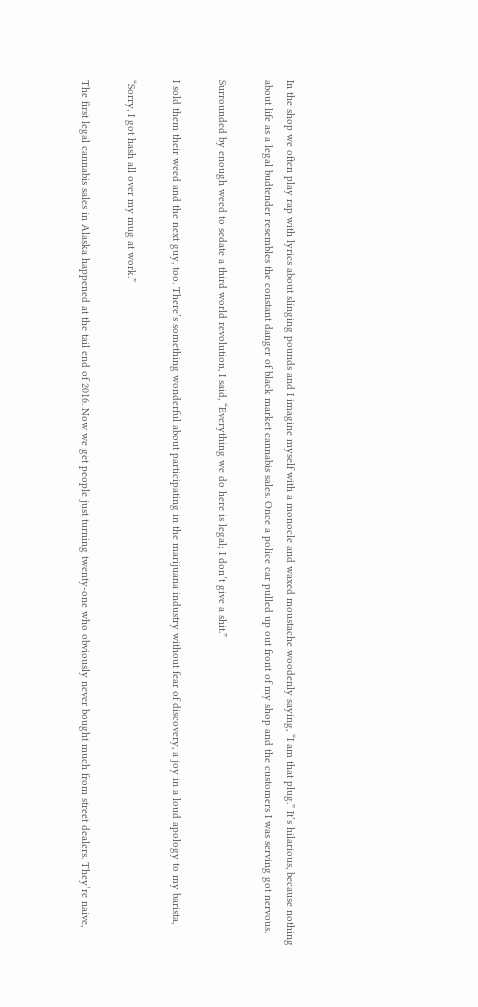In the shop we often play rap with lyrics about slinging pounds and I imagine myself with a monocle and waxed moustache woodenly saying, “I am that plug.” It’s hilarious, because nothing about life as a legal budtender resembles the constant danger of black market cannabis sales. Once a police car pulled up out front of my shop and the customers I was serving got nervous.

Surrounded by enough weed to sedate a third world revolution, I said, “Everything we do here is legal; I don’t give a shit.”

I sold them their weed and the next guy, too. There’s something wonderful about participating in the marijuana industry without fear of discovery, a joy in a loud apology to my barista,

“Sorry, I got hash all over my mug at work.”

The first legal cannabis sales in Alaska happened at the tail end of 2016. Now we get people just turning twenty-one who obviously never bought much from street dealers. They’re naive,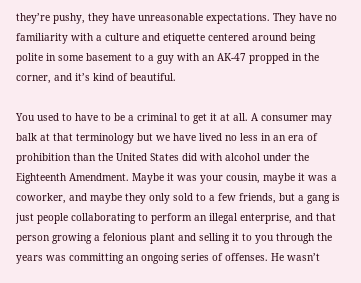they’re pushy, they have unreasonable expectations. They have no familiarity with a culture and etiquette centered around being polite in some basement to a guy with an AK-47 propped in the corner, and it’s kind of beautiful.

You used to have to be a criminal to get it at all. A consumer may balk at that terminology but we have lived no less in an era of prohibition than the United States did with alcohol under the Eighteenth Amendment. Maybe it was your cousin, maybe it was a coworker, and maybe they only sold to a few friends, but a gang is just people collaborating to perform an illegal enterprise, and that person growing a felonious plant and selling it to you through the years was committing an ongoing series of offenses. He wasn’t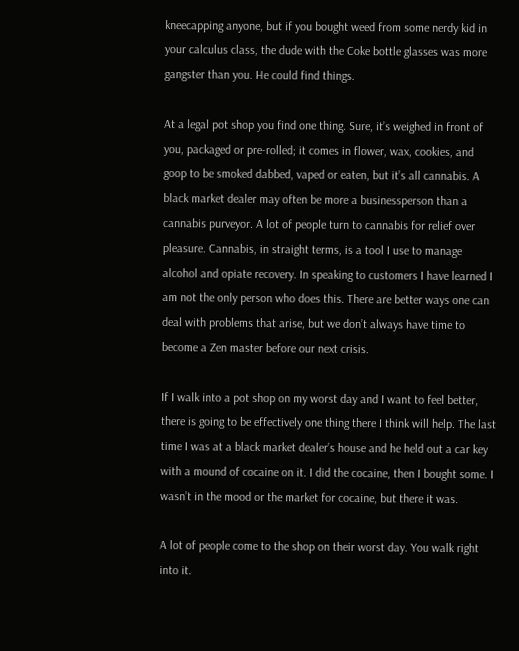kneecapping anyone, but if you bought weed from some nerdy kid in your calculus class, the dude with the Coke bottle glasses was more gangster than you. He could find things.

At a legal pot shop you find one thing. Sure, it’s weighed in front of you, packaged or pre-rolled; it comes in flower, wax, cookies, and goop to be smoked dabbed, vaped or eaten, but it’s all cannabis. A black market dealer may often be more a businessperson than a cannabis purveyor. A lot of people turn to cannabis for relief over pleasure. Cannabis, in straight terms, is a tool I use to manage alcohol and opiate recovery. In speaking to customers I have learned I am not the only person who does this. There are better ways one can deal with problems that arise, but we don’t always have time to become a Zen master before our next crisis.

If I walk into a pot shop on my worst day and I want to feel better, there is going to be effectively one thing there I think will help. The last time I was at a black market dealer’s house and he held out a car key with a mound of cocaine on it. I did the cocaine, then I bought some. I wasn’t in the mood or the market for cocaine, but there it was.

A lot of people come to the shop on their worst day. You walk right into it.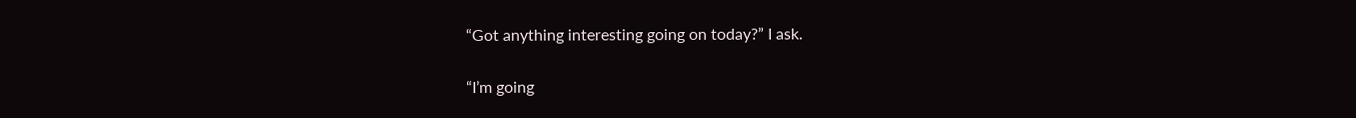“Got anything interesting going on today?” I ask.

“I’m going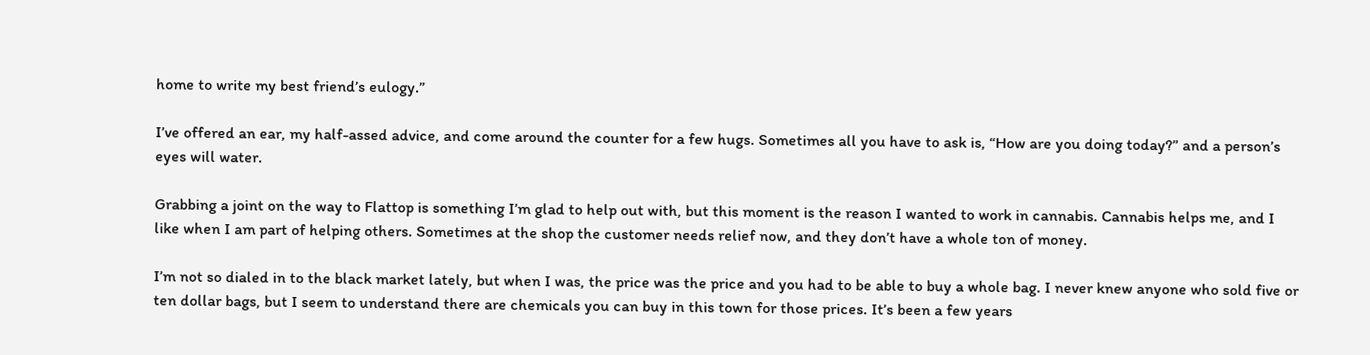home to write my best friend’s eulogy.”

I’ve offered an ear, my half-assed advice, and come around the counter for a few hugs. Sometimes all you have to ask is, “How are you doing today?” and a person’s eyes will water.

Grabbing a joint on the way to Flattop is something I’m glad to help out with, but this moment is the reason I wanted to work in cannabis. Cannabis helps me, and I like when I am part of helping others. Sometimes at the shop the customer needs relief now, and they don’t have a whole ton of money.

I’m not so dialed in to the black market lately, but when I was, the price was the price and you had to be able to buy a whole bag. I never knew anyone who sold five or ten dollar bags, but I seem to understand there are chemicals you can buy in this town for those prices. It’s been a few years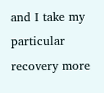and I take my particular recovery more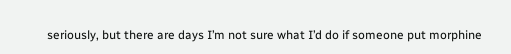seriously, but there are days I’m not sure what I’d do if someone put morphine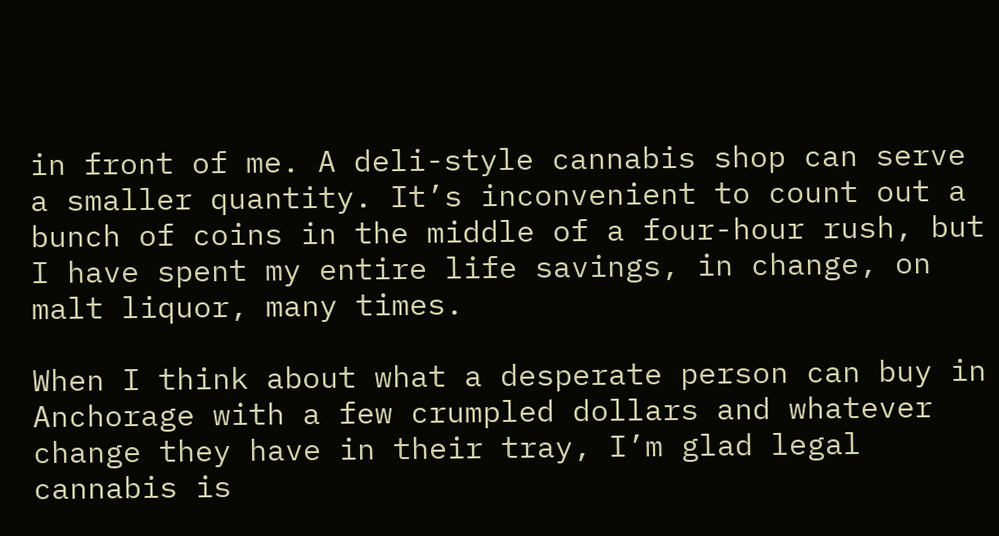in front of me. A deli-style cannabis shop can serve a smaller quantity. It’s inconvenient to count out a bunch of coins in the middle of a four-hour rush, but I have spent my entire life savings, in change, on malt liquor, many times.

When I think about what a desperate person can buy in Anchorage with a few crumpled dollars and whatever change they have in their tray, I’m glad legal cannabis is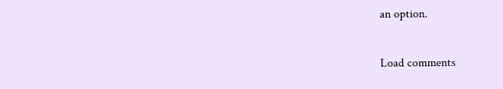an option.

Load comments